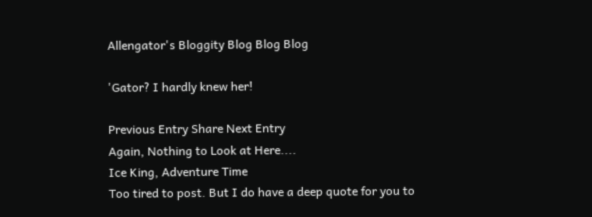Allengator's Bloggity Blog Blog Blog

'Gator? I hardly knew her!

Previous Entry Share Next Entry
Again, Nothing to Look at Here....
Ice King, Adventure Time
Too tired to post. But I do have a deep quote for you to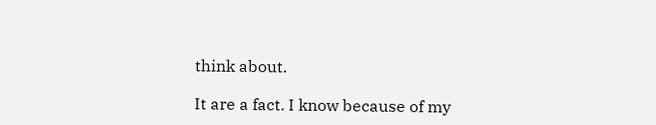think about.

It are a fact. I know because of my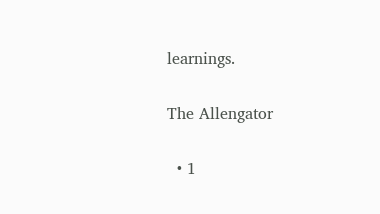learnings.

The Allengator

  • 1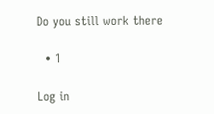Do you still work there

  • 1

Log in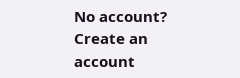No account? Create an account